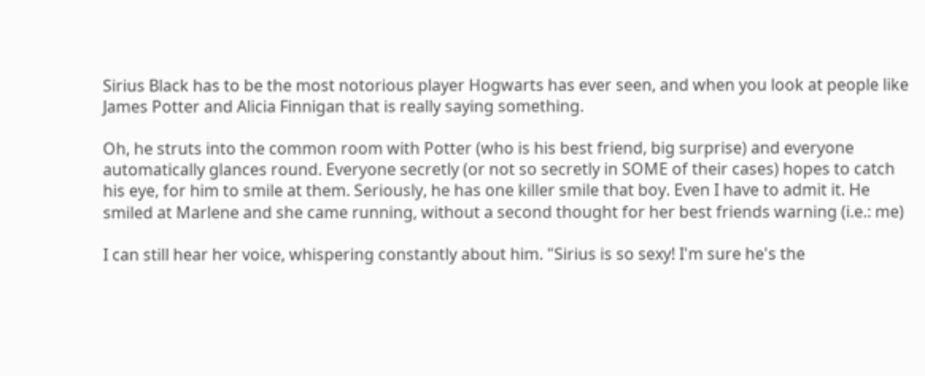Sirius Black has to be the most notorious player Hogwarts has ever seen, and when you look at people like James Potter and Alicia Finnigan that is really saying something.

Oh, he struts into the common room with Potter (who is his best friend, big surprise) and everyone automatically glances round. Everyone secretly (or not so secretly in SOME of their cases) hopes to catch his eye, for him to smile at them. Seriously, he has one killer smile that boy. Even I have to admit it. He smiled at Marlene and she came running, without a second thought for her best friends warning (i.e.: me)

I can still hear her voice, whispering constantly about him. "Sirius is so sexy! I'm sure he's the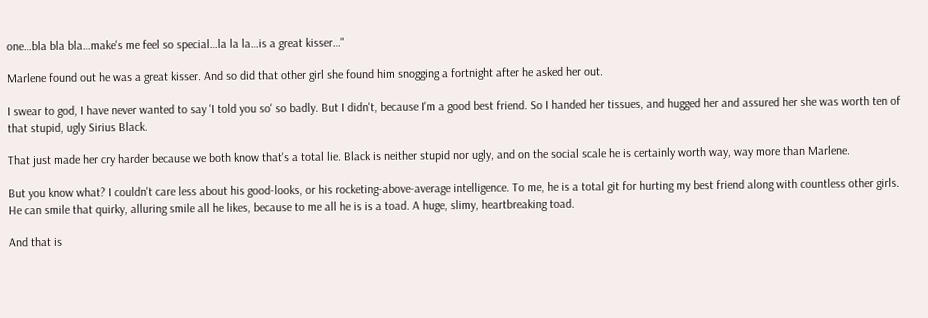one…bla bla bla…make's me feel so special…la la la…is a great kisser…"

Marlene found out he was a great kisser. And so did that other girl she found him snogging a fortnight after he asked her out.

I swear to god, I have never wanted to say 'I told you so' so badly. But I didn't, because I'm a good best friend. So I handed her tissues, and hugged her and assured her she was worth ten of that stupid, ugly Sirius Black.

That just made her cry harder because we both know that's a total lie. Black is neither stupid nor ugly, and on the social scale he is certainly worth way, way more than Marlene.

But you know what? I couldn't care less about his good-looks, or his rocketing-above-average intelligence. To me, he is a total git for hurting my best friend along with countless other girls. He can smile that quirky, alluring smile all he likes, because to me all he is is a toad. A huge, slimy, heartbreaking toad.

And that is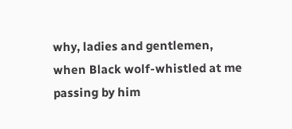why, ladies and gentlemen, when Black wolf-whistled at me passing by him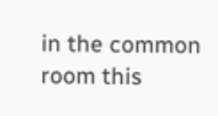in the common room this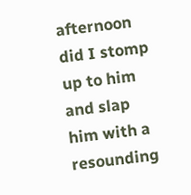afternoon did I stomp up to him and slap him with a resounding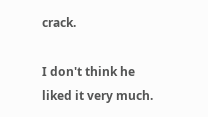crack.

I don't think he liked it very much.